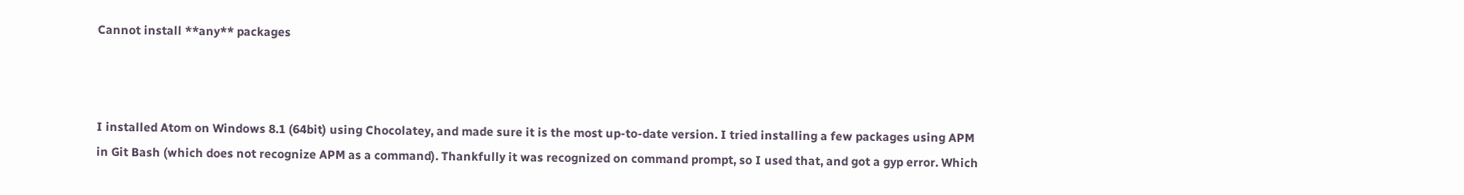Cannot install **any** packages



I installed Atom on Windows 8.1 (64bit) using Chocolatey, and made sure it is the most up-to-date version. I tried installing a few packages using APM in Git Bash (which does not recognize APM as a command). Thankfully it was recognized on command prompt, so I used that, and got a gyp error. Which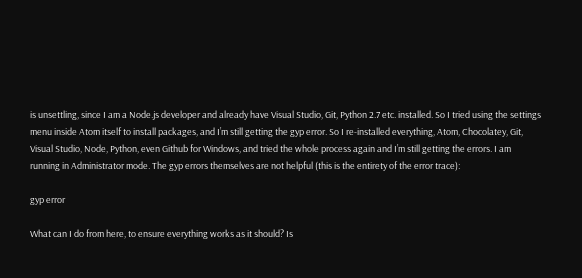is unsettling, since I am a Node.js developer and already have Visual Studio, Git, Python 2.7 etc. installed. So I tried using the settings menu inside Atom itself to install packages, and I’m still getting the gyp error. So I re-installed everything, Atom, Chocolatey, Git, Visual Studio, Node, Python, even Github for Windows, and tried the whole process again and I’m still getting the errors. I am running in Administrator mode. The gyp errors themselves are not helpful (this is the entirety of the error trace):

gyp error

What can I do from here, to ensure everything works as it should? Is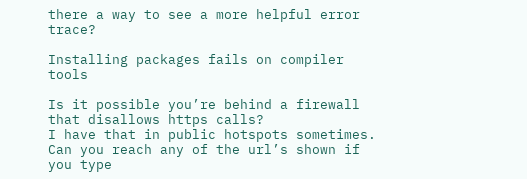there a way to see a more helpful error trace?

Installing packages fails on compiler tools

Is it possible you’re behind a firewall that disallows https calls?
I have that in public hotspots sometimes.
Can you reach any of the url’s shown if you type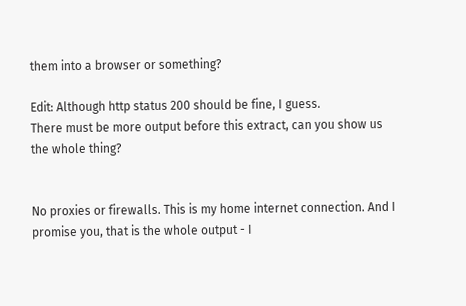them into a browser or something?

Edit: Although http status 200 should be fine, I guess.
There must be more output before this extract, can you show us the whole thing?


No proxies or firewalls. This is my home internet connection. And I promise you, that is the whole output - I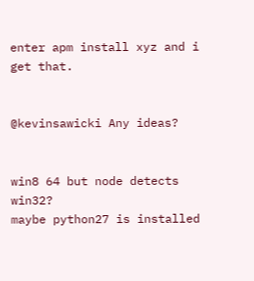enter apm install xyz and i get that.


@kevinsawicki Any ideas?


win8 64 but node detects win32?
maybe python27 is installed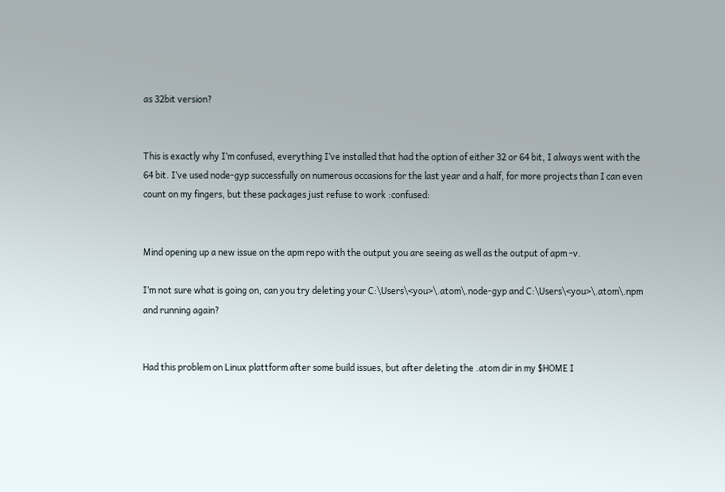as 32bit version?


This is exactly why I’m confused, everything I’ve installed that had the option of either 32 or 64 bit, I always went with the 64 bit. I’ve used node-gyp successfully on numerous occasions for the last year and a half, for more projects than I can even count on my fingers, but these packages just refuse to work :confused:


Mind opening up a new issue on the apm repo with the output you are seeing as well as the output of apm -v.

I’m not sure what is going on, can you try deleting your C:\Users\<you>\.atom\.node-gyp and C:\Users\<you>\.atom\.npm and running again?


Had this problem on Linux plattform after some build issues, but after deleting the .atom dir in my $HOME I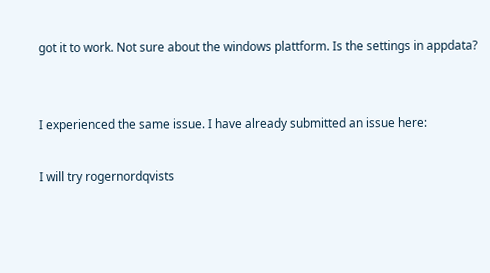got it to work. Not sure about the windows plattform. Is the settings in appdata?


I experienced the same issue. I have already submitted an issue here:

I will try rogernordqvists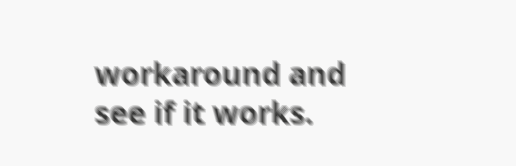workaround and see if it works.